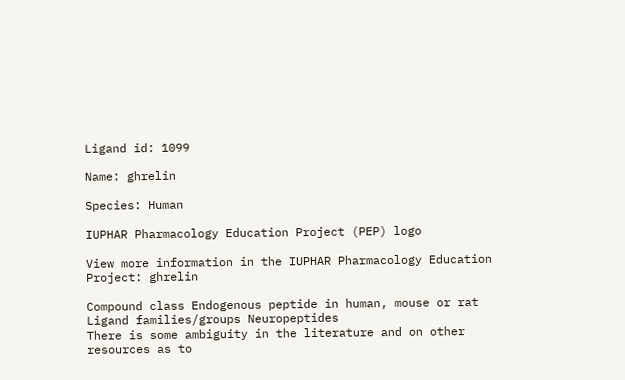Ligand id: 1099

Name: ghrelin

Species: Human

IUPHAR Pharmacology Education Project (PEP) logo

View more information in the IUPHAR Pharmacology Education Project: ghrelin

Compound class Endogenous peptide in human, mouse or rat
Ligand families/groups Neuropeptides
There is some ambiguity in the literature and on other resources as to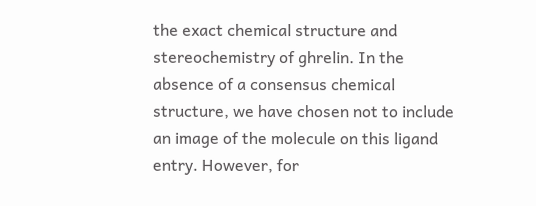the exact chemical structure and stereochemistry of ghrelin. In the absence of a consensus chemical structure, we have chosen not to include an image of the molecule on this ligand entry. However, for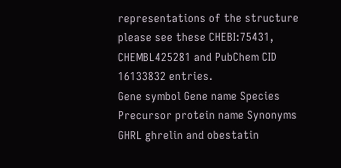representations of the structure please see these CHEBI:75431, CHEMBL425281 and PubChem CID 16133832 entries.
Gene symbol Gene name Species Precursor protein name Synonyms
GHRL ghrelin and obestatin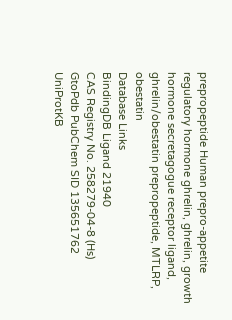prepropeptide Human prepro-appetite regulatory hormone ghrelin, ghrelin, growth hormone secretagogue receptor ligand, ghrelin/obestatin prepropeptide, MTLRP, obestatin
Database Links
BindingDB Ligand 21940
CAS Registry No. 258279-04-8 (Hs)
GtoPdb PubChem SID 135651762
UniProtKB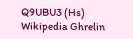Q9UBU3 (Hs)
Wikipedia Ghrelin